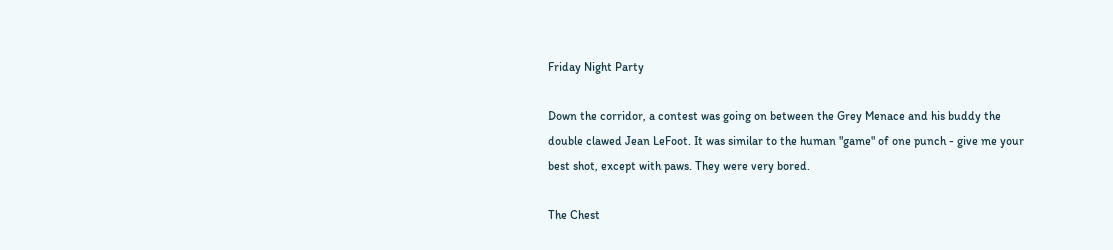Friday Night Party

Down the corridor, a contest was going on between the Grey Menace and his buddy the double clawed Jean LeFoot. It was similar to the human "game" of one punch - give me your best shot, except with paws. They were very bored.

The Chest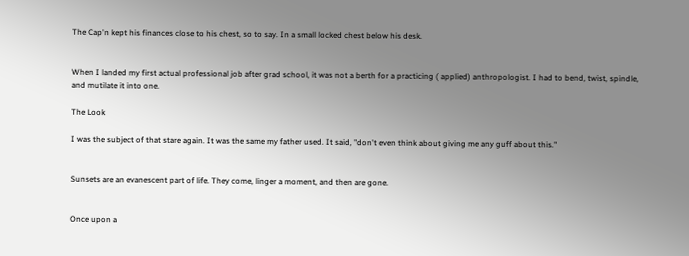The Cap'n kept his finances close to his chest, so to say. In a small locked chest below his desk.


When I landed my first actual professional job after grad school, it was not a berth for a practicing ( applied) anthropologist. I had to bend, twist, spindle, and mutilate it into one.

The Look

I was the subject of that stare again. It was the same my father used. It said, "don't even think about giving me any guff about this."


Sunsets are an evanescent part of life. They come, linger a moment, and then are gone.


Once upon a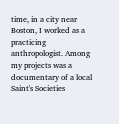time, in a city near Boston, I worked as a practicing anthropologist. Among my projects was a documentary of a local Saint's Societies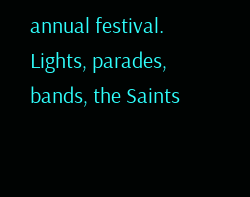annual festival. Lights, parades, bands, the Saints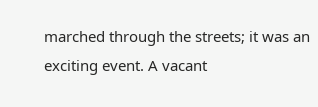marched through the streets; it was an exciting event. A vacant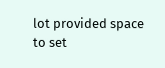lot provided space to set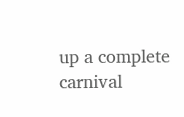up a complete carnival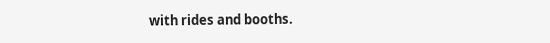with rides and booths.